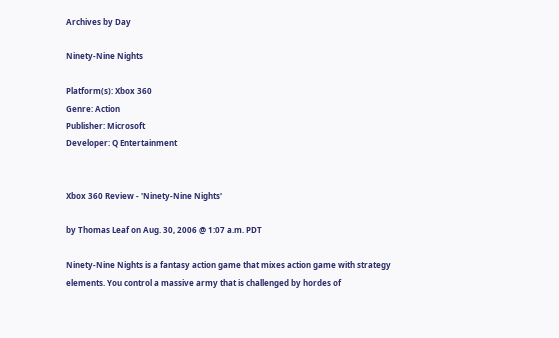Archives by Day

Ninety-Nine Nights

Platform(s): Xbox 360
Genre: Action
Publisher: Microsoft
Developer: Q Entertainment


Xbox 360 Review - 'Ninety-Nine Nights'

by Thomas Leaf on Aug. 30, 2006 @ 1:07 a.m. PDT

Ninety-Nine Nights is a fantasy action game that mixes action game with strategy elements. You control a massive army that is challenged by hordes of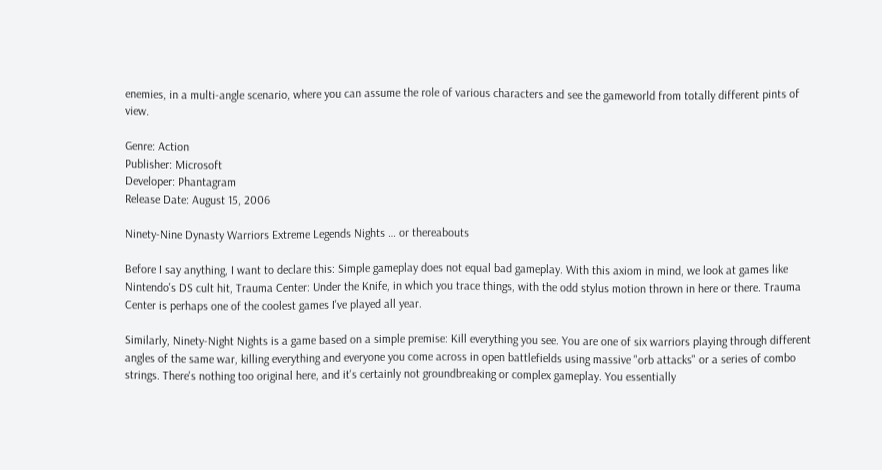enemies, in a multi-angle scenario, where you can assume the role of various characters and see the gameworld from totally different pints of view.

Genre: Action
Publisher: Microsoft
Developer: Phantagram
Release Date: August 15, 2006

Ninety-Nine Dynasty Warriors Extreme Legends Nights … or thereabouts

Before I say anything, I want to declare this: Simple gameplay does not equal bad gameplay. With this axiom in mind, we look at games like Nintendo's DS cult hit, Trauma Center: Under the Knife, in which you trace things, with the odd stylus motion thrown in here or there. Trauma Center is perhaps one of the coolest games I've played all year.

Similarly, Ninety-Night Nights is a game based on a simple premise: Kill everything you see. You are one of six warriors playing through different angles of the same war, killing everything and everyone you come across in open battlefields using massive "orb attacks" or a series of combo strings. There's nothing too original here, and it's certainly not groundbreaking or complex gameplay. You essentially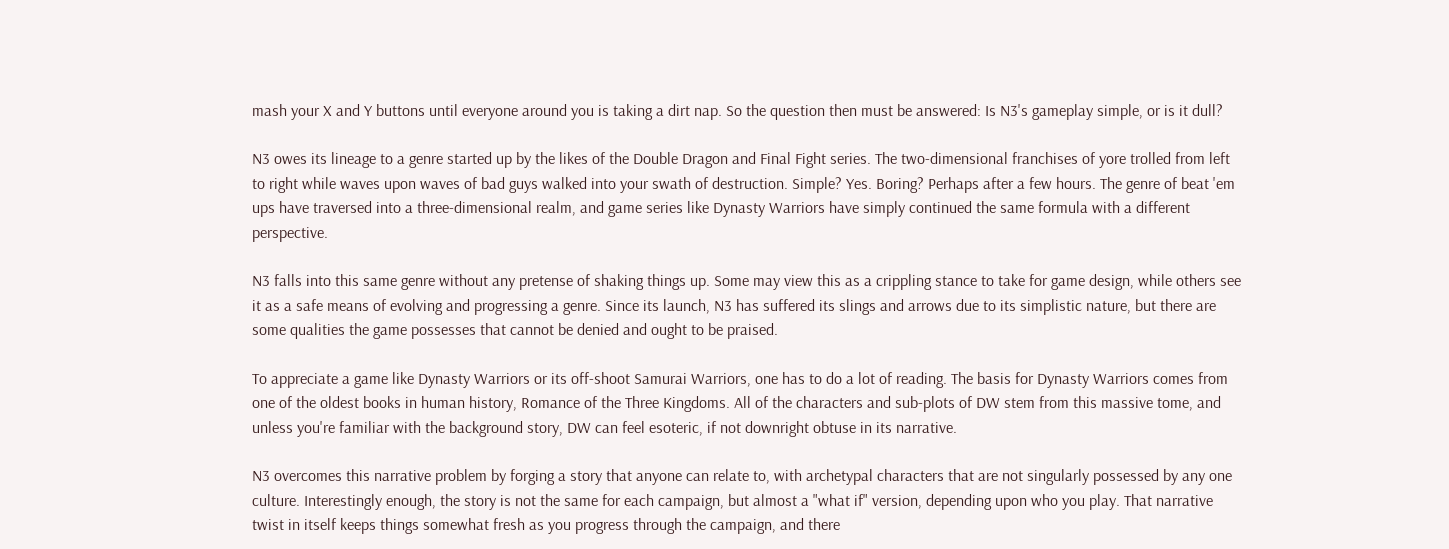mash your X and Y buttons until everyone around you is taking a dirt nap. So the question then must be answered: Is N3's gameplay simple, or is it dull?

N3 owes its lineage to a genre started up by the likes of the Double Dragon and Final Fight series. The two-dimensional franchises of yore trolled from left to right while waves upon waves of bad guys walked into your swath of destruction. Simple? Yes. Boring? Perhaps after a few hours. The genre of beat 'em ups have traversed into a three-dimensional realm, and game series like Dynasty Warriors have simply continued the same formula with a different perspective.

N3 falls into this same genre without any pretense of shaking things up. Some may view this as a crippling stance to take for game design, while others see it as a safe means of evolving and progressing a genre. Since its launch, N3 has suffered its slings and arrows due to its simplistic nature, but there are some qualities the game possesses that cannot be denied and ought to be praised.

To appreciate a game like Dynasty Warriors or its off-shoot Samurai Warriors, one has to do a lot of reading. The basis for Dynasty Warriors comes from one of the oldest books in human history, Romance of the Three Kingdoms. All of the characters and sub-plots of DW stem from this massive tome, and unless you're familiar with the background story, DW can feel esoteric, if not downright obtuse in its narrative.

N3 overcomes this narrative problem by forging a story that anyone can relate to, with archetypal characters that are not singularly possessed by any one culture. Interestingly enough, the story is not the same for each campaign, but almost a "what if" version, depending upon who you play. That narrative twist in itself keeps things somewhat fresh as you progress through the campaign, and there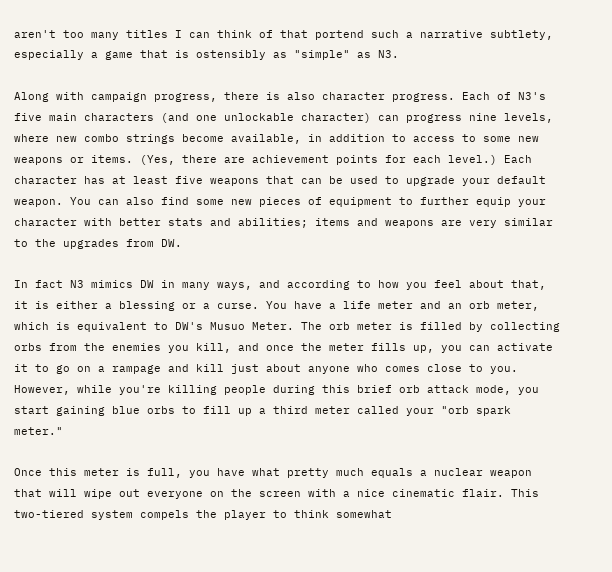aren't too many titles I can think of that portend such a narrative subtlety, especially a game that is ostensibly as "simple" as N3.

Along with campaign progress, there is also character progress. Each of N3's five main characters (and one unlockable character) can progress nine levels, where new combo strings become available, in addition to access to some new weapons or items. (Yes, there are achievement points for each level.) Each character has at least five weapons that can be used to upgrade your default weapon. You can also find some new pieces of equipment to further equip your character with better stats and abilities; items and weapons are very similar to the upgrades from DW.

In fact N3 mimics DW in many ways, and according to how you feel about that, it is either a blessing or a curse. You have a life meter and an orb meter, which is equivalent to DW's Musuo Meter. The orb meter is filled by collecting orbs from the enemies you kill, and once the meter fills up, you can activate it to go on a rampage and kill just about anyone who comes close to you. However, while you're killing people during this brief orb attack mode, you start gaining blue orbs to fill up a third meter called your "orb spark meter."

Once this meter is full, you have what pretty much equals a nuclear weapon that will wipe out everyone on the screen with a nice cinematic flair. This two-tiered system compels the player to think somewhat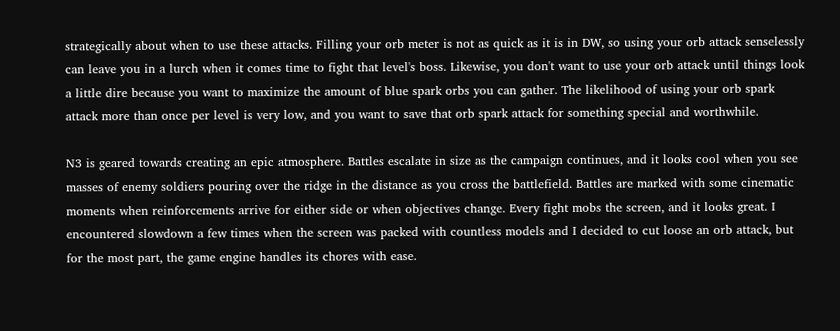strategically about when to use these attacks. Filling your orb meter is not as quick as it is in DW, so using your orb attack senselessly can leave you in a lurch when it comes time to fight that level's boss. Likewise, you don't want to use your orb attack until things look a little dire because you want to maximize the amount of blue spark orbs you can gather. The likelihood of using your orb spark attack more than once per level is very low, and you want to save that orb spark attack for something special and worthwhile.

N3 is geared towards creating an epic atmosphere. Battles escalate in size as the campaign continues, and it looks cool when you see masses of enemy soldiers pouring over the ridge in the distance as you cross the battlefield. Battles are marked with some cinematic moments when reinforcements arrive for either side or when objectives change. Every fight mobs the screen, and it looks great. I encountered slowdown a few times when the screen was packed with countless models and I decided to cut loose an orb attack, but for the most part, the game engine handles its chores with ease.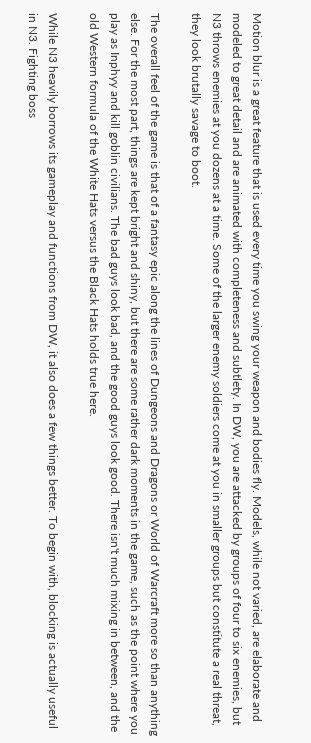Motion blur is a great feature that is used every time you swing your weapon and bodies fly. Models, while not varied, are elaborate and modeled to great detail and are animated with completeness and subtlety. In DW, you are attacked by groups of four to six enemies, but N3 throws enemies at you dozens at a time. Some of the larger enemy soldiers come at you in smaller groups but constitute a real threat, they look brutally savage to boot.

The overall feel of the game is that of a fantasy epic along the lines of Dungeons and Dragons or World of Warcraft more so than anything else. For the most part, things are kept bright and shiny, but there are some rather dark moments in the game, such as the point where you play as Inphyy and kill goblin civilians. The bad guys look bad, and the good guys look good. There isn't much mixing in between, and the old Western formula of the White Hats versus the Black Hats holds true here.

While N3 heavily borrows its gameplay and functions from DW, it also does a few things better. To begin with, blocking is actually useful in N3. Fighting boss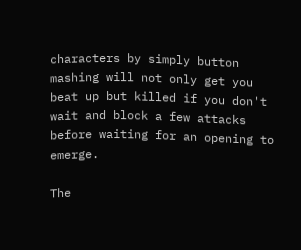characters by simply button mashing will not only get you beat up but killed if you don't wait and block a few attacks before waiting for an opening to emerge.

The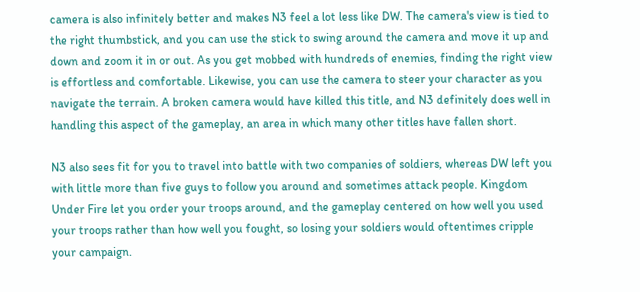camera is also infinitely better and makes N3 feel a lot less like DW. The camera's view is tied to the right thumbstick, and you can use the stick to swing around the camera and move it up and down and zoom it in or out. As you get mobbed with hundreds of enemies, finding the right view is effortless and comfortable. Likewise, you can use the camera to steer your character as you navigate the terrain. A broken camera would have killed this title, and N3 definitely does well in handling this aspect of the gameplay, an area in which many other titles have fallen short.

N3 also sees fit for you to travel into battle with two companies of soldiers, whereas DW left you with little more than five guys to follow you around and sometimes attack people. Kingdom Under Fire let you order your troops around, and the gameplay centered on how well you used your troops rather than how well you fought, so losing your soldiers would oftentimes cripple your campaign.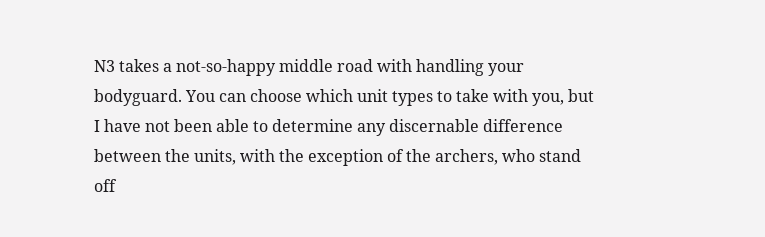N3 takes a not-so-happy middle road with handling your bodyguard. You can choose which unit types to take with you, but I have not been able to determine any discernable difference between the units, with the exception of the archers, who stand off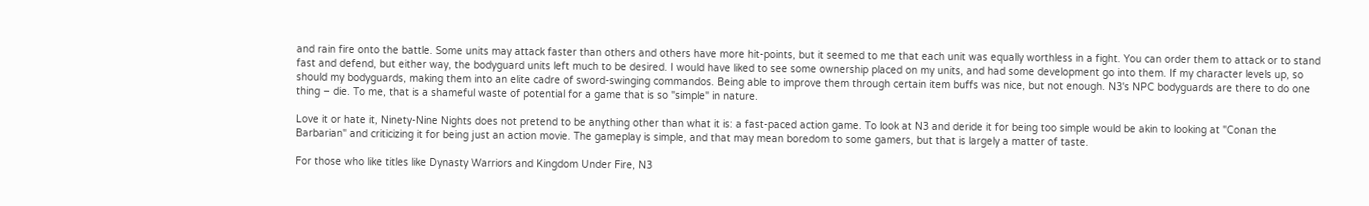and rain fire onto the battle. Some units may attack faster than others and others have more hit-points, but it seemed to me that each unit was equally worthless in a fight. You can order them to attack or to stand fast and defend, but either way, the bodyguard units left much to be desired. I would have liked to see some ownership placed on my units, and had some development go into them. If my character levels up, so should my bodyguards, making them into an elite cadre of sword-swinging commandos. Being able to improve them through certain item buffs was nice, but not enough. N3's NPC bodyguards are there to do one thing – die. To me, that is a shameful waste of potential for a game that is so "simple" in nature.

Love it or hate it, Ninety-Nine Nights does not pretend to be anything other than what it is: a fast-paced action game. To look at N3 and deride it for being too simple would be akin to looking at "Conan the Barbarian" and criticizing it for being just an action movie. The gameplay is simple, and that may mean boredom to some gamers, but that is largely a matter of taste.

For those who like titles like Dynasty Warriors and Kingdom Under Fire, N3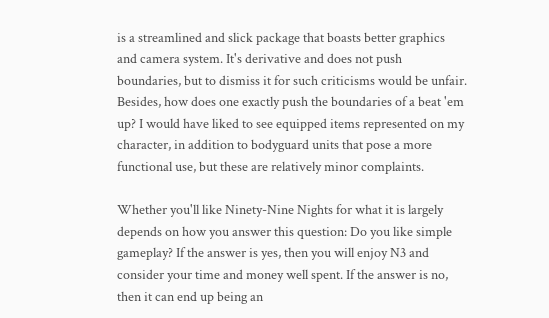is a streamlined and slick package that boasts better graphics and camera system. It's derivative and does not push boundaries, but to dismiss it for such criticisms would be unfair. Besides, how does one exactly push the boundaries of a beat 'em up? I would have liked to see equipped items represented on my character, in addition to bodyguard units that pose a more functional use, but these are relatively minor complaints.

Whether you'll like Ninety-Nine Nights for what it is largely depends on how you answer this question: Do you like simple gameplay? If the answer is yes, then you will enjoy N3 and consider your time and money well spent. If the answer is no, then it can end up being an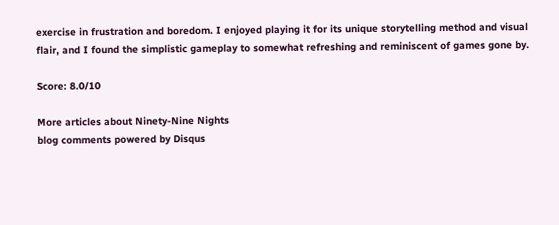exercise in frustration and boredom. I enjoyed playing it for its unique storytelling method and visual flair, and I found the simplistic gameplay to somewhat refreshing and reminiscent of games gone by.

Score: 8.0/10

More articles about Ninety-Nine Nights
blog comments powered by Disqus